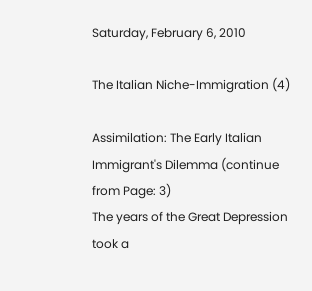Saturday, February 6, 2010

The Italian Niche-Immigration (4)

Assimilation: The Early Italian Immigrant's Dilemma (continue from Page: 3)
The years of the Great Depression took a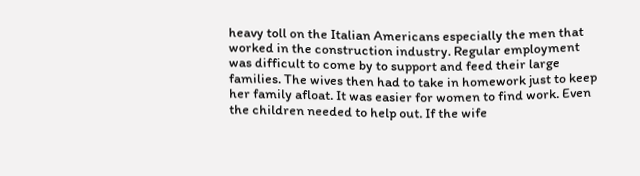heavy toll on the Italian Americans especially the men that worked in the construction industry. Regular employment was difficult to come by to support and feed their large families. The wives then had to take in homework just to keep her family afloat. It was easier for women to find work. Even the children needed to help out. If the wife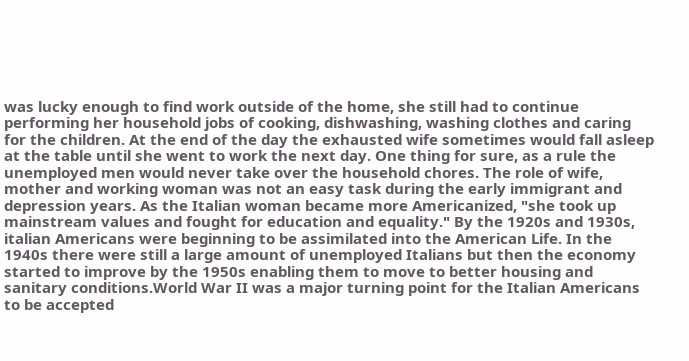was lucky enough to find work outside of the home, she still had to continue performing her household jobs of cooking, dishwashing, washing clothes and caring for the children. At the end of the day the exhausted wife sometimes would fall asleep at the table until she went to work the next day. One thing for sure, as a rule the unemployed men would never take over the household chores. The role of wife, mother and working woman was not an easy task during the early immigrant and depression years. As the Italian woman became more Americanized, "she took up mainstream values and fought for education and equality." By the 1920s and 1930s, italian Americans were beginning to be assimilated into the American Life. In the 1940s there were still a large amount of unemployed Italians but then the economy started to improve by the 1950s enabling them to move to better housing and sanitary conditions.World War II was a major turning point for the Italian Americans to be accepted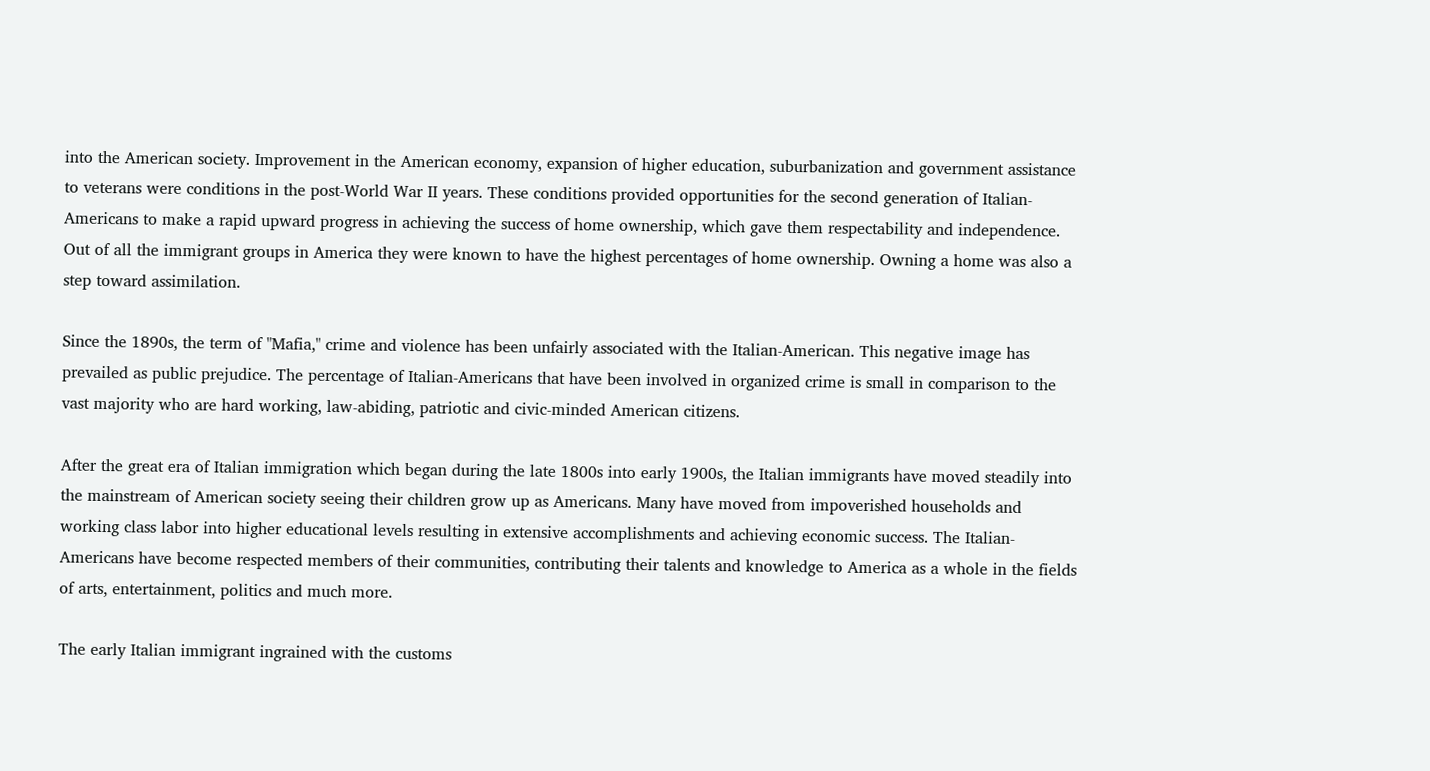into the American society. Improvement in the American economy, expansion of higher education, suburbanization and government assistance to veterans were conditions in the post-World War II years. These conditions provided opportunities for the second generation of Italian-Americans to make a rapid upward progress in achieving the success of home ownership, which gave them respectability and independence. Out of all the immigrant groups in America they were known to have the highest percentages of home ownership. Owning a home was also a step toward assimilation.

Since the 1890s, the term of "Mafia," crime and violence has been unfairly associated with the Italian-American. This negative image has prevailed as public prejudice. The percentage of Italian-Americans that have been involved in organized crime is small in comparison to the vast majority who are hard working, law-abiding, patriotic and civic-minded American citizens.

After the great era of Italian immigration which began during the late 1800s into early 1900s, the Italian immigrants have moved steadily into the mainstream of American society seeing their children grow up as Americans. Many have moved from impoverished households and working class labor into higher educational levels resulting in extensive accomplishments and achieving economic success. The Italian-Americans have become respected members of their communities, contributing their talents and knowledge to America as a whole in the fields of arts, entertainment, politics and much more.

The early Italian immigrant ingrained with the customs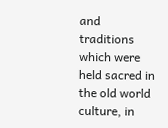and traditions which were held sacred in the old world culture, in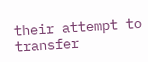their attempt to transfer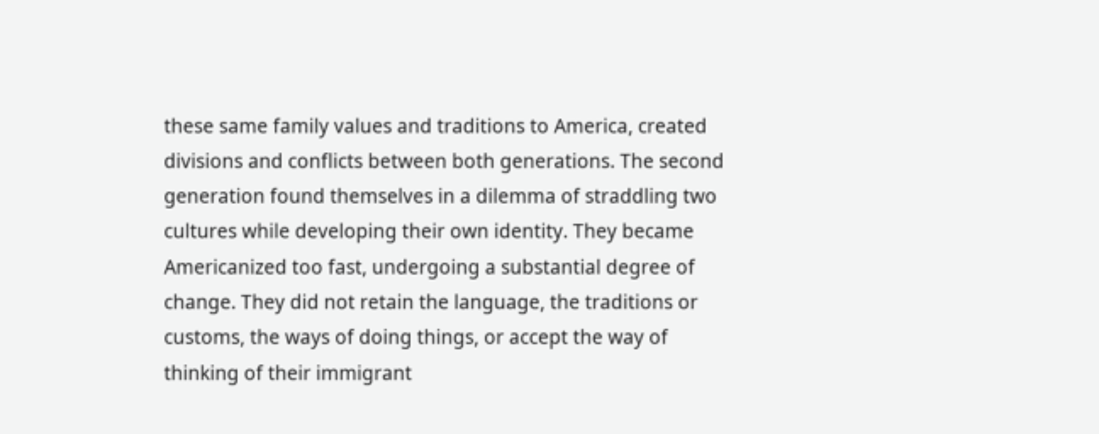these same family values and traditions to America, created divisions and conflicts between both generations. The second generation found themselves in a dilemma of straddling two cultures while developing their own identity. They became Americanized too fast, undergoing a substantial degree of change. They did not retain the language, the traditions or customs, the ways of doing things, or accept the way of thinking of their immigrant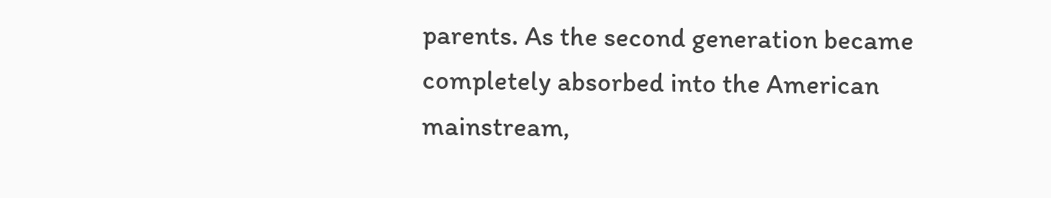parents. As the second generation became completely absorbed into the American mainstream,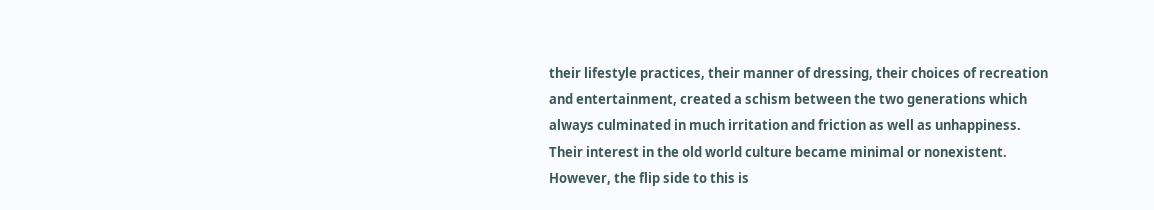their lifestyle practices, their manner of dressing, their choices of recreation and entertainment, created a schism between the two generations which always culminated in much irritation and friction as well as unhappiness. Their interest in the old world culture became minimal or nonexistent. However, the flip side to this is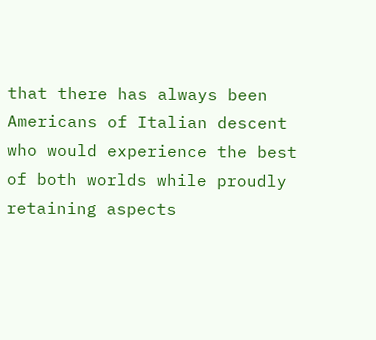that there has always been Americans of Italian descent who would experience the best of both worlds while proudly retaining aspects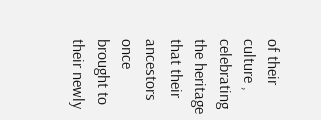of their culture , celebrating the heritage that their ancestors once brought to their newly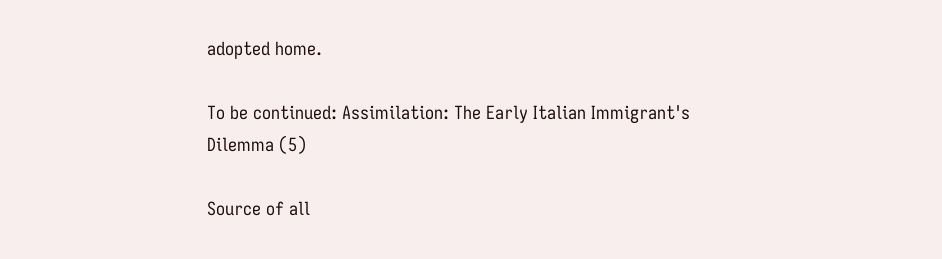adopted home.

To be continued: Assimilation: The Early Italian Immigrant's Dilemma (5)

Source of all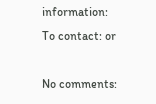information:
To contact: or

No comments: